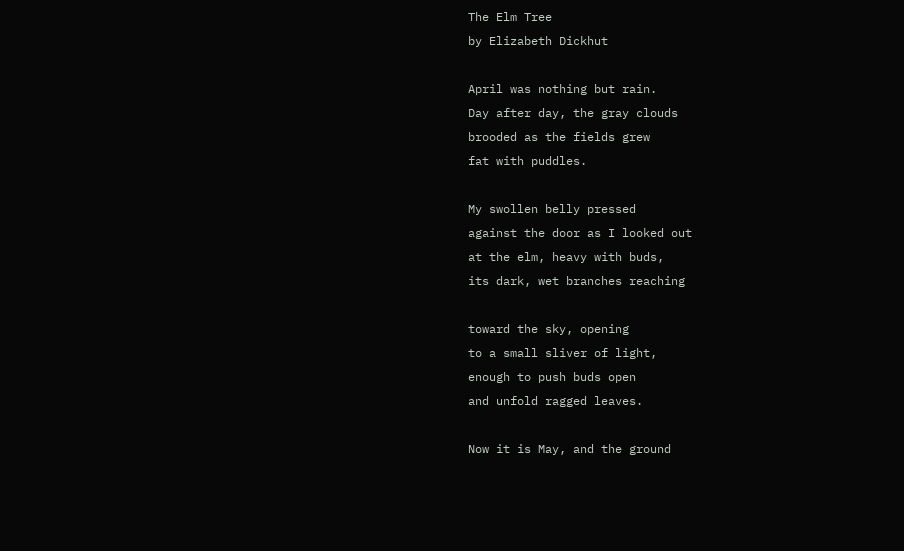The Elm Tree
by Elizabeth Dickhut

April was nothing but rain.
Day after day, the gray clouds
brooded as the fields grew
fat with puddles.

My swollen belly pressed
against the door as I looked out
at the elm, heavy with buds,
its dark, wet branches reaching

toward the sky, opening
to a small sliver of light,
enough to push buds open
and unfold ragged leaves.

Now it is May, and the ground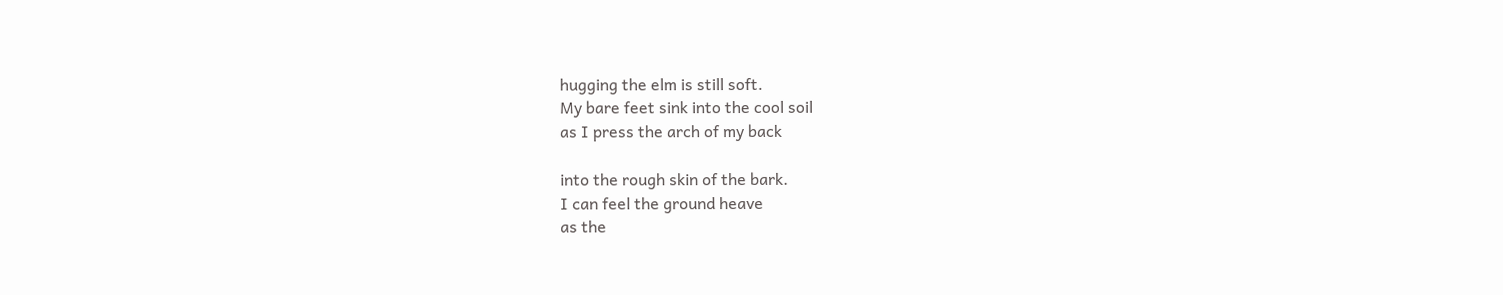hugging the elm is still soft.
My bare feet sink into the cool soil
as I press the arch of my back

into the rough skin of the bark.
I can feel the ground heave
as the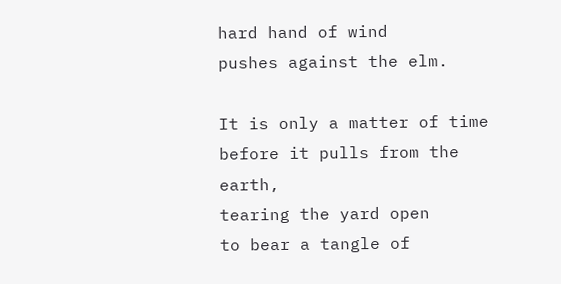hard hand of wind
pushes against the elm.

It is only a matter of time
before it pulls from the earth,
tearing the yard open
to bear a tangle of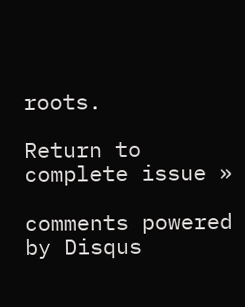roots.

Return to complete issue »

comments powered by Disqus